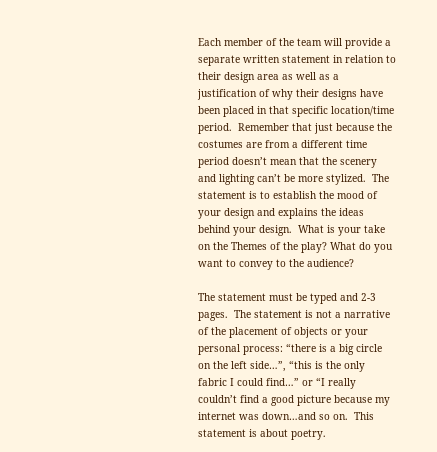Each member of the team will provide a separate written statement in relation to their design area as well as a justification of why their designs have been placed in that specific location/time period.  Remember that just because the costumes are from a different time period doesn’t mean that the scenery and lighting can’t be more stylized.  The statement is to establish the mood of your design and explains the ideas behind your design.  What is your take on the Themes of the play? What do you want to convey to the audience?

The statement must be typed and 2-3 pages.  The statement is not a narrative of the placement of objects or your personal process: “there is a big circle on the left side…”, “this is the only fabric I could find…” or “I really couldn’t find a good picture because my internet was down…and so on.  This statement is about poetry.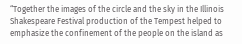“Together the images of the circle and the sky in the Illinois Shakespeare Festival production of the Tempest helped to emphasize the confinement of the people on the island as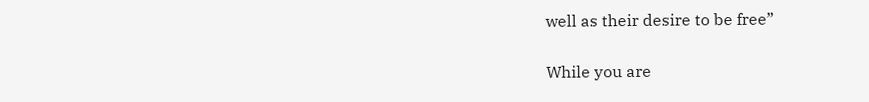well as their desire to be free”

While you are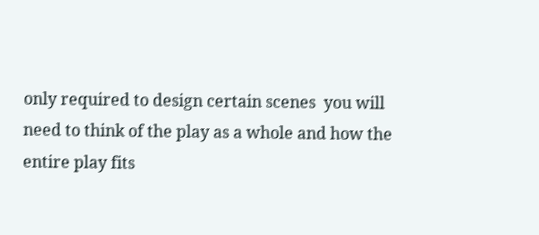only required to design certain scenes  you will need to think of the play as a whole and how the entire play fits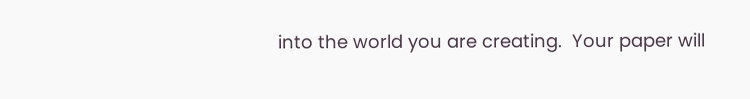into the world you are creating.  Your paper will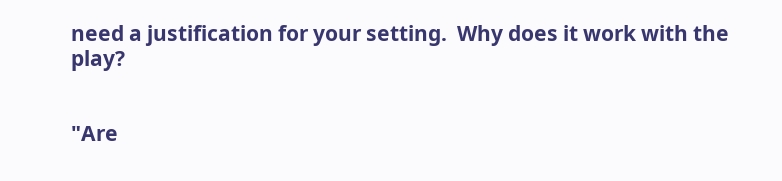need a justification for your setting.  Why does it work with the play?


"Are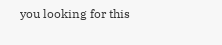you looking for this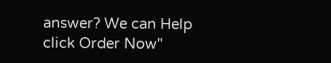answer? We can Help click Order Now"